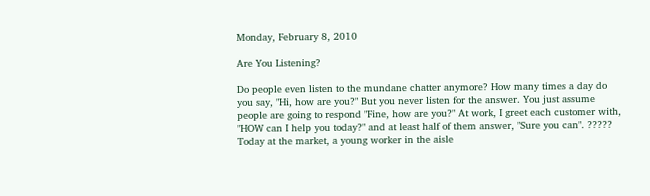Monday, February 8, 2010

Are You Listening?

Do people even listen to the mundane chatter anymore? How many times a day do you say, "Hi, how are you?" But you never listen for the answer. You just assume people are going to respond "Fine, how are you?" At work, I greet each customer with, "HOW can I help you today?" and at least half of them answer, "Sure you can". ????? Today at the market, a young worker in the aisle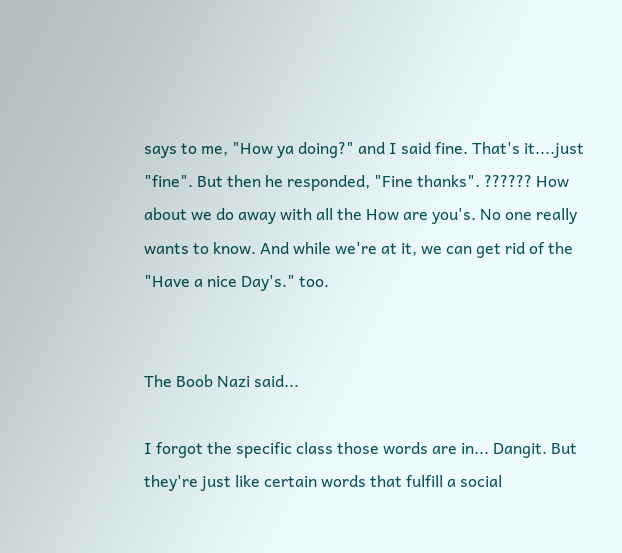says to me, "How ya doing?" and I said fine. That's it....just "fine". But then he responded, "Fine thanks". ?????? How about we do away with all the How are you's. No one really wants to know. And while we're at it, we can get rid of the "Have a nice Day's." too.


The Boob Nazi said...

I forgot the specific class those words are in... Dangit. But they're just like certain words that fulfill a social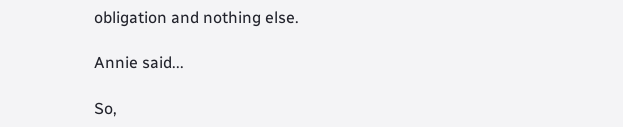obligation and nothing else.

Annie said...

So,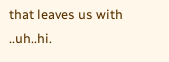that leaves us with ..uh..hi.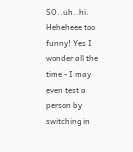SO..uh..hi. Heheheee too funny! Yes I wonder all the time - I may even test a person by switching in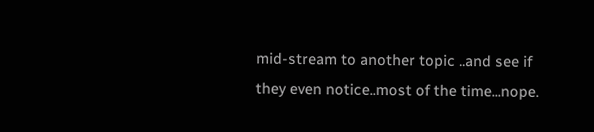mid-stream to another topic ..and see if they even notice..most of the time...nope.